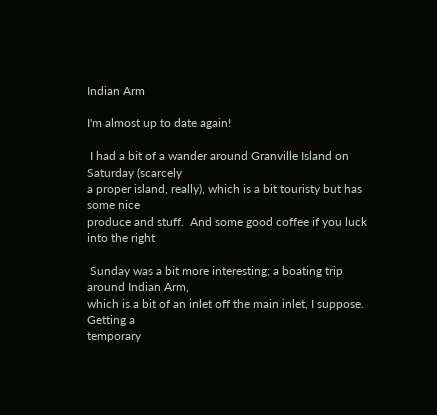Indian Arm

I'm almost up to date again!

 I had a bit of a wander around Granville Island on Saturday (scarcely
a proper island, really), which is a bit touristy but has some nice
produce and stuff.  And some good coffee if you luck into the right

 Sunday was a bit more interesting; a boating trip around Indian Arm,
which is a bit of an inlet off the main inlet, I suppose.  Getting a
temporary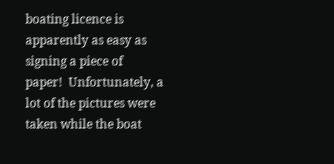boating licence is apparently as easy as signing a piece of
paper!  Unfortunately, a lot of the pictures were taken while the boat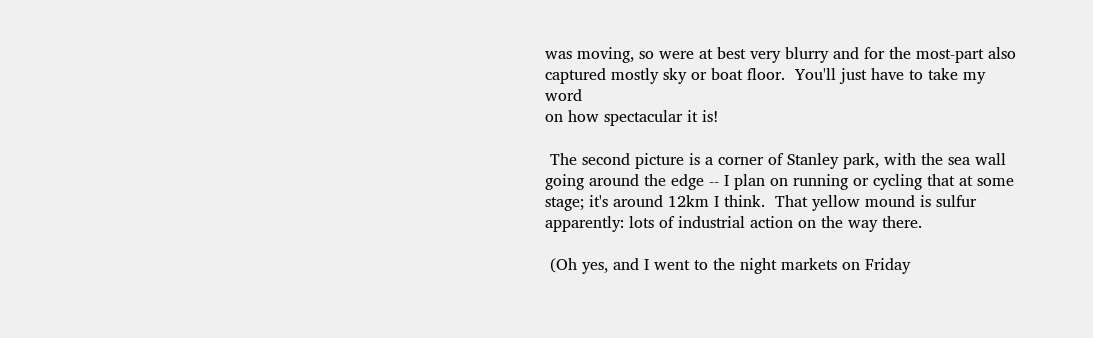was moving, so were at best very blurry and for the most-part also
captured mostly sky or boat floor.  You'll just have to take my word
on how spectacular it is!

 The second picture is a corner of Stanley park, with the sea wall
going around the edge -- I plan on running or cycling that at some
stage; it's around 12km I think.  That yellow mound is sulfur
apparently: lots of industrial action on the way there.

 (Oh yes, and I went to the night markets on Friday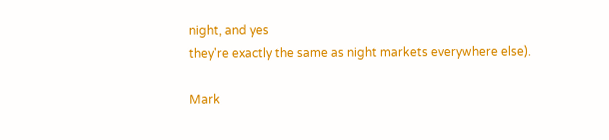night, and yes
they're exactly the same as night markets everywhere else).

Mark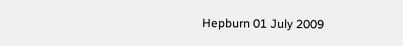Hepburn 01 July 2009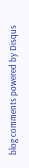blog comments powered by Disqus